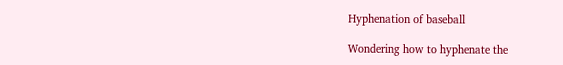Hyphenation of baseball

Wondering how to hyphenate the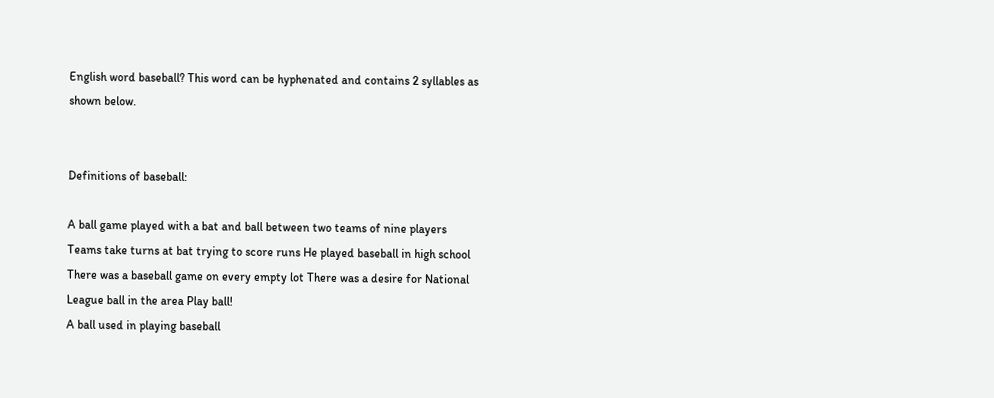English word baseball? This word can be hyphenated and contains 2 syllables as shown below.


Definitions of baseball:

A ball game played with a bat and ball between two teams of nine players
Teams take turns at bat trying to score runs He played baseball in high school There was a baseball game on every empty lot There was a desire for National League ball in the area Play ball!
A ball used in playing baseball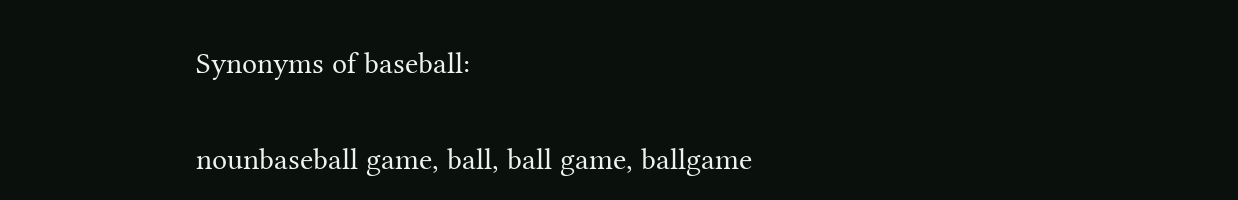Synonyms of baseball:

nounbaseball game, ball, ball game, ballgame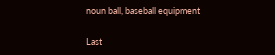noun ball, baseball equipment

Last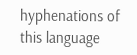hyphenations of this language